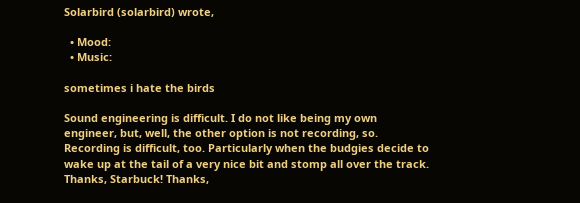Solarbird (solarbird) wrote,

  • Mood:
  • Music:

sometimes i hate the birds

Sound engineering is difficult. I do not like being my own engineer, but, well, the other option is not recording, so. Recording is difficult, too. Particularly when the budgies decide to wake up at the tail of a very nice bit and stomp all over the track. Thanks, Starbuck! Thanks,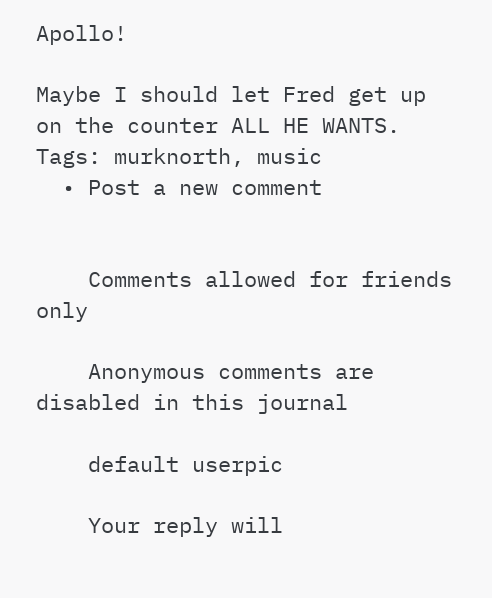Apollo!

Maybe I should let Fred get up on the counter ALL HE WANTS.
Tags: murknorth, music
  • Post a new comment


    Comments allowed for friends only

    Anonymous comments are disabled in this journal

    default userpic

    Your reply will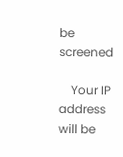be screened

    Your IP address will be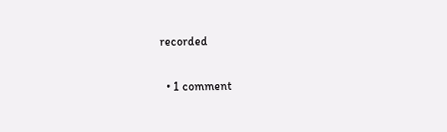recorded

  • 1 comment